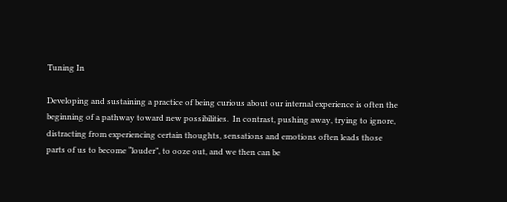Tuning In

Developing and sustaining a practice of being curious about our internal experience is often the beginning of a pathway toward new possibilities.  In contrast, pushing away, trying to ignore, distracting from experiencing certain thoughts, sensations and emotions often leads those parts of us to become “louder”, to ooze out, and we then can be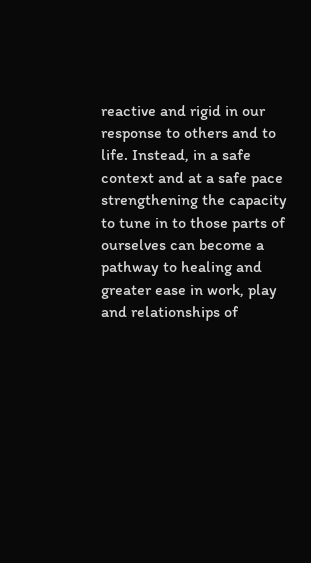reactive and rigid in our response to others and to life. Instead, in a safe context and at a safe pace strengthening the capacity to tune in to those parts of ourselves can become a pathway to healing and greater ease in work, play and relationships of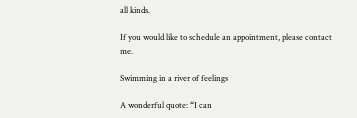all kinds.

If you would like to schedule an appointment, please contact me.

Swimming in a river of feelings

A wonderful quote: “I can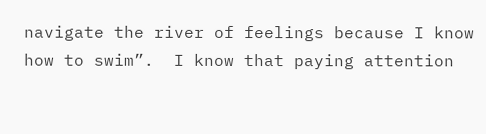navigate the river of feelings because I know how to swim”.  I know that paying attention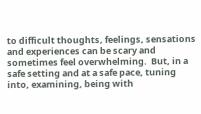to difficult thoughts, feelings, sensations and experiences can be scary and sometimes feel overwhelming.  But, in a safe setting and at a safe pace, tuning into, examining, being with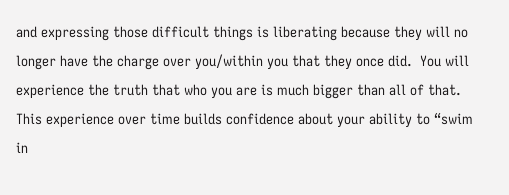and expressing those difficult things is liberating because they will no longer have the charge over you/within you that they once did.  You will experience the truth that who you are is much bigger than all of that. This experience over time builds confidence about your ability to “swim in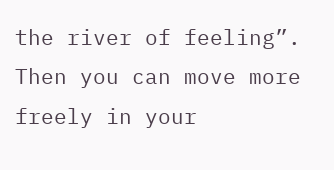the river of feeling”.  Then you can move more freely in your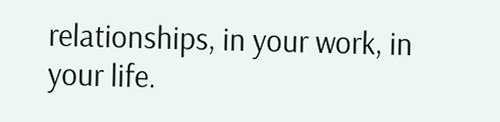relationships, in your work, in your life.